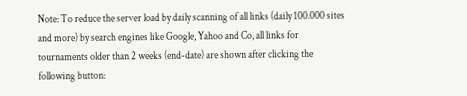Note: To reduce the server load by daily scanning of all links (daily 100.000 sites and more) by search engines like Google, Yahoo and Co, all links for tournaments older than 2 weeks (end-date) are shown after clicking the following button: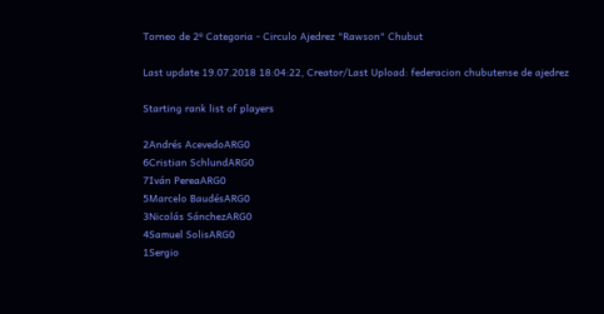Torneo de 2º Categoria - Circulo Ajedrez "Rawson" Chubut

Last update 19.07.2018 18:04:22, Creator/Last Upload: federacion chubutense de ajedrez

Starting rank list of players

2Andrés AcevedoARG0
6Cristian SchlundARG0
7Iván PereaARG0
5Marcelo BaudésARG0
3Nicolás SánchezARG0
4Samuel SolisARG0
1Sergio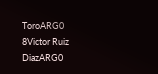ToroARG0
8Victor Ruiz DiazARG0